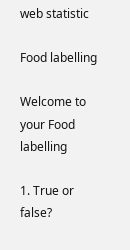web statistic

Food labelling

Welcome to your Food labelling

1. True or false?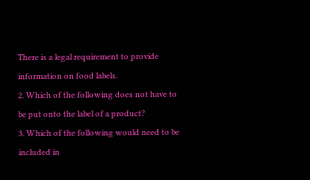There is a legal requirement to provide information on food labels.
2. Which of the following does not have to be put onto the label of a product?
3. Which of the following would need to be included in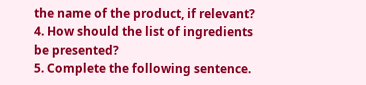the name of the product, if relevant?
4. How should the list of ingredients be presented?
5. Complete the following sentence.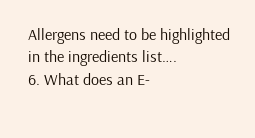Allergens need to be highlighted in the ingredients list….
6. What does an E-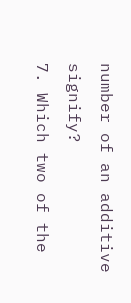number of an additive signify?
7. Which two of the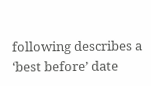following describes a ‘best before’ date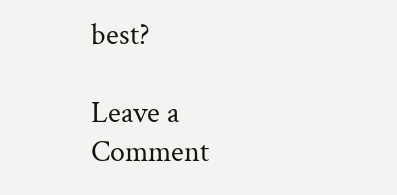best?

Leave a Comment